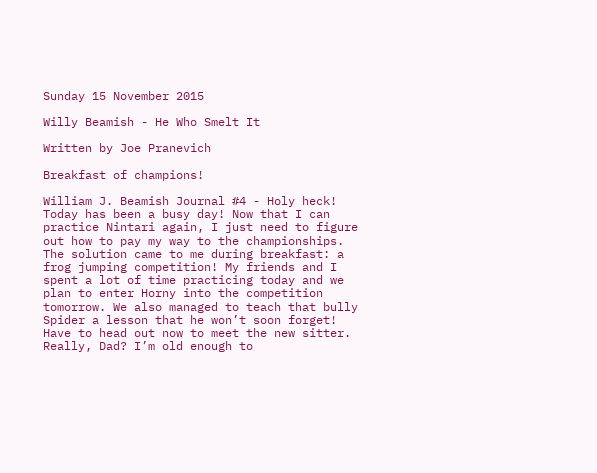Sunday 15 November 2015

Willy Beamish - He Who Smelt It

Written by Joe Pranevich

Breakfast of champions!

William J. Beamish Journal #4 - Holy heck! Today has been a busy day! Now that I can practice Nintari again, I just need to figure out how to pay my way to the championships. The solution came to me during breakfast: a frog jumping competition! My friends and I spent a lot of time practicing today and we plan to enter Horny into the competition tomorrow. We also managed to teach that bully Spider a lesson that he won’t soon forget! Have to head out now to meet the new sitter. Really, Dad? I’m old enough to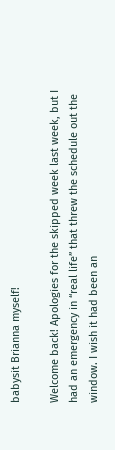babysit Brianna myself!

Welcome back! Apologies for the skipped week last week, but I had an emergency in “real life” that threw the schedule out the window. I wish it had been an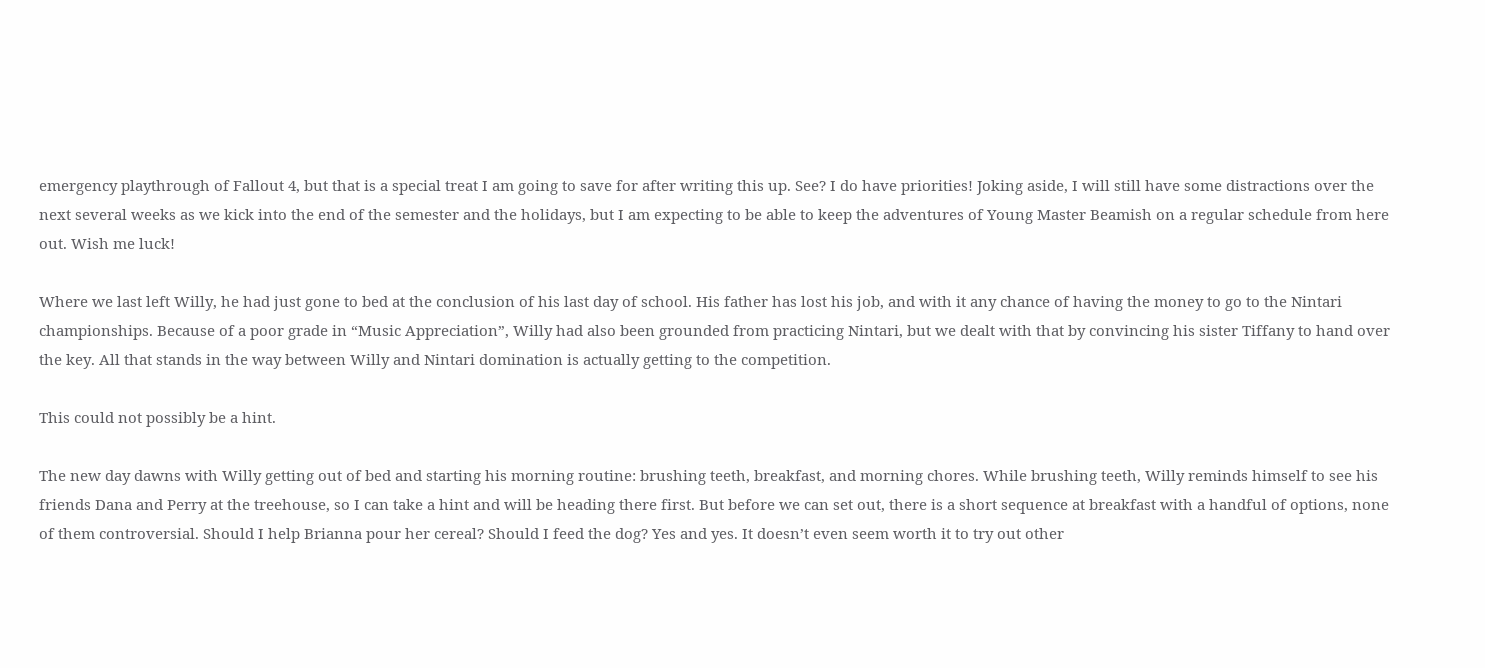emergency playthrough of Fallout 4, but that is a special treat I am going to save for after writing this up. See? I do have priorities! Joking aside, I will still have some distractions over the next several weeks as we kick into the end of the semester and the holidays, but I am expecting to be able to keep the adventures of Young Master Beamish on a regular schedule from here out. Wish me luck!

Where we last left Willy, he had just gone to bed at the conclusion of his last day of school. His father has lost his job, and with it any chance of having the money to go to the Nintari championships. Because of a poor grade in “Music Appreciation”, Willy had also been grounded from practicing Nintari, but we dealt with that by convincing his sister Tiffany to hand over the key. All that stands in the way between Willy and Nintari domination is actually getting to the competition.

This could not possibly be a hint.

The new day dawns with Willy getting out of bed and starting his morning routine: brushing teeth, breakfast, and morning chores. While brushing teeth, Willy reminds himself to see his friends Dana and Perry at the treehouse, so I can take a hint and will be heading there first. But before we can set out, there is a short sequence at breakfast with a handful of options, none of them controversial. Should I help Brianna pour her cereal? Should I feed the dog? Yes and yes. It doesn’t even seem worth it to try out other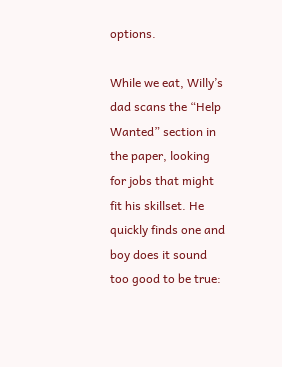options.

While we eat, Willy’s dad scans the “Help Wanted” section in the paper, looking for jobs that might fit his skillset. He quickly finds one and boy does it sound too good to be true: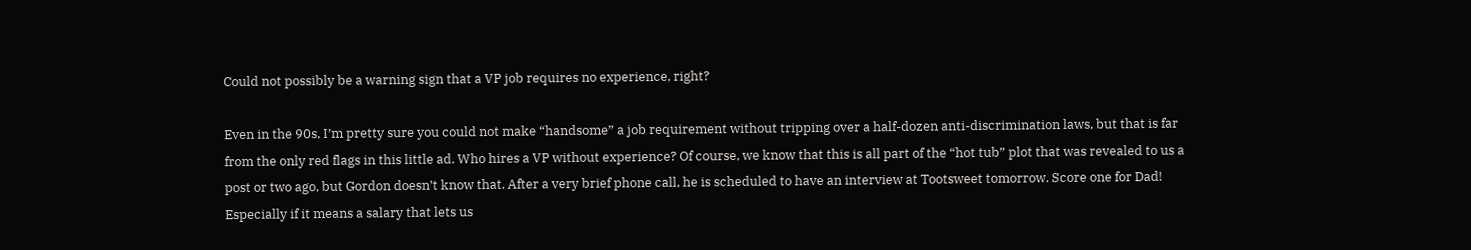Could not possibly be a warning sign that a VP job requires no experience, right?

Even in the 90s, I’m pretty sure you could not make “handsome” a job requirement without tripping over a half-dozen anti-discrimination laws, but that is far from the only red flags in this little ad. Who hires a VP without experience? Of course, we know that this is all part of the “hot tub” plot that was revealed to us a post or two ago, but Gordon doesn’t know that. After a very brief phone call, he is scheduled to have an interview at Tootsweet tomorrow. Score one for Dad! Especially if it means a salary that lets us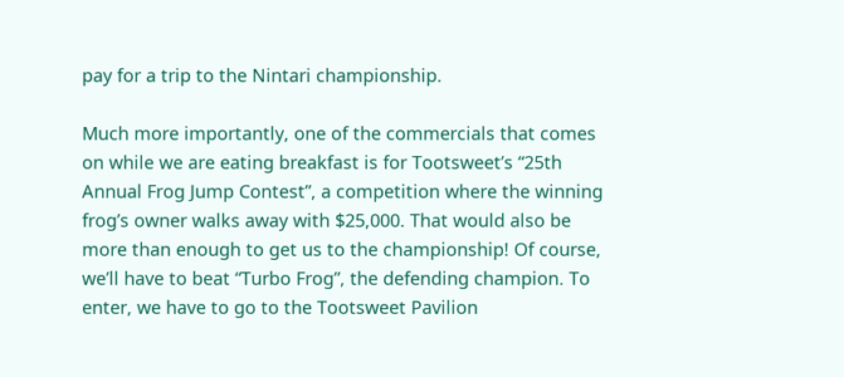pay for a trip to the Nintari championship.

Much more importantly, one of the commercials that comes on while we are eating breakfast is for Tootsweet’s “25th Annual Frog Jump Contest”, a competition where the winning frog’s owner walks away with $25,000. That would also be more than enough to get us to the championship! Of course, we’ll have to beat “Turbo Frog”, the defending champion. To enter, we have to go to the Tootsweet Pavilion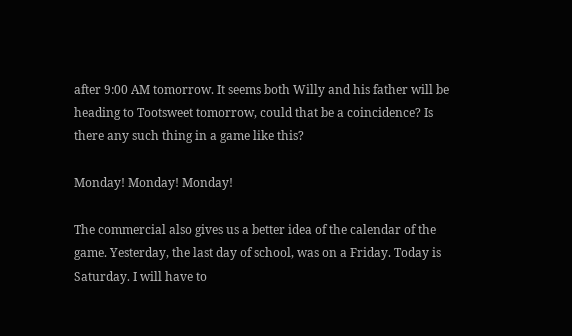after 9:00 AM tomorrow. It seems both Willy and his father will be heading to Tootsweet tomorrow, could that be a coincidence? Is there any such thing in a game like this?

Monday! Monday! Monday!

The commercial also gives us a better idea of the calendar of the game. Yesterday, the last day of school, was on a Friday. Today is Saturday. I will have to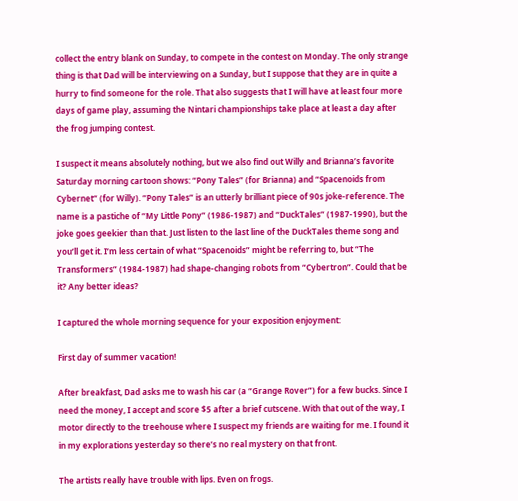collect the entry blank on Sunday, to compete in the contest on Monday. The only strange thing is that Dad will be interviewing on a Sunday, but I suppose that they are in quite a hurry to find someone for the role. That also suggests that I will have at least four more days of game play, assuming the Nintari championships take place at least a day after the frog jumping contest.

I suspect it means absolutely nothing, but we also find out Willy and Brianna’s favorite Saturday morning cartoon shows: “Pony Tales” (for Brianna) and “Spacenoids from Cybernet” (for Willy). “Pony Tales” is an utterly brilliant piece of 90s joke-reference. The name is a pastiche of “My Little Pony” (1986-1987) and “DuckTales” (1987-1990), but the joke goes geekier than that. Just listen to the last line of the DuckTales theme song and you’ll get it. I’m less certain of what “Spacenoids” might be referring to, but “The Transformers” (1984-1987) had shape-changing robots from “Cybertron”. Could that be it? Any better ideas?

I captured the whole morning sequence for your exposition enjoyment:

First day of summer vacation!

After breakfast, Dad asks me to wash his car (a “Grange Rover”) for a few bucks. Since I need the money, I accept and score $5 after a brief cutscene. With that out of the way, I motor directly to the treehouse where I suspect my friends are waiting for me. I found it in my explorations yesterday so there’s no real mystery on that front.

The artists really have trouble with lips. Even on frogs.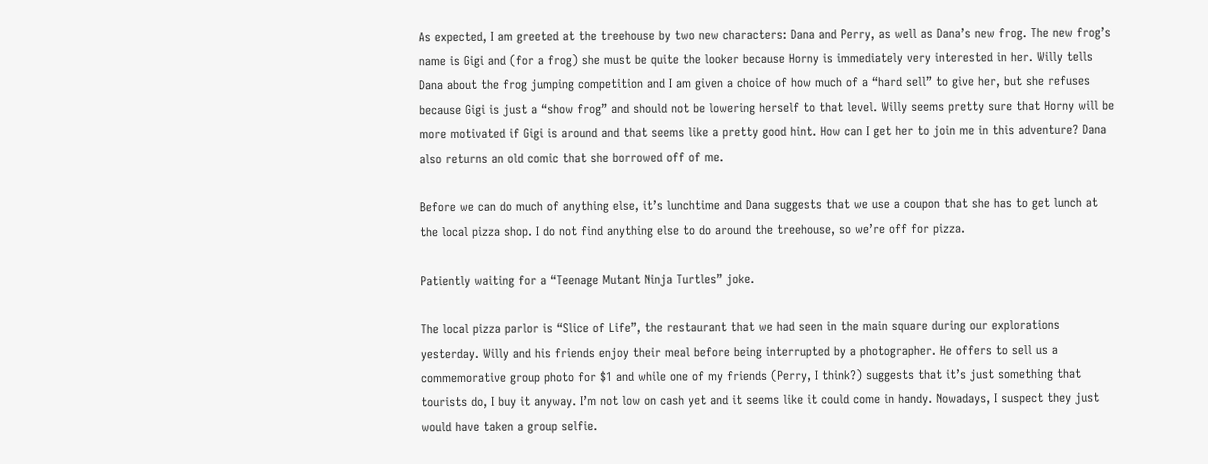As expected, I am greeted at the treehouse by two new characters: Dana and Perry, as well as Dana’s new frog. The new frog’s name is Gigi and (for a frog) she must be quite the looker because Horny is immediately very interested in her. Willy tells Dana about the frog jumping competition and I am given a choice of how much of a “hard sell” to give her, but she refuses because Gigi is just a “show frog” and should not be lowering herself to that level. Willy seems pretty sure that Horny will be more motivated if Gigi is around and that seems like a pretty good hint. How can I get her to join me in this adventure? Dana also returns an old comic that she borrowed off of me.

Before we can do much of anything else, it’s lunchtime and Dana suggests that we use a coupon that she has to get lunch at the local pizza shop. I do not find anything else to do around the treehouse, so we’re off for pizza.

Patiently waiting for a “Teenage Mutant Ninja Turtles” joke.

The local pizza parlor is “Slice of Life”, the restaurant that we had seen in the main square during our explorations yesterday. Willy and his friends enjoy their meal before being interrupted by a photographer. He offers to sell us a commemorative group photo for $1 and while one of my friends (Perry, I think?) suggests that it’s just something that tourists do, I buy it anyway. I’m not low on cash yet and it seems like it could come in handy. Nowadays, I suspect they just would have taken a group selfie.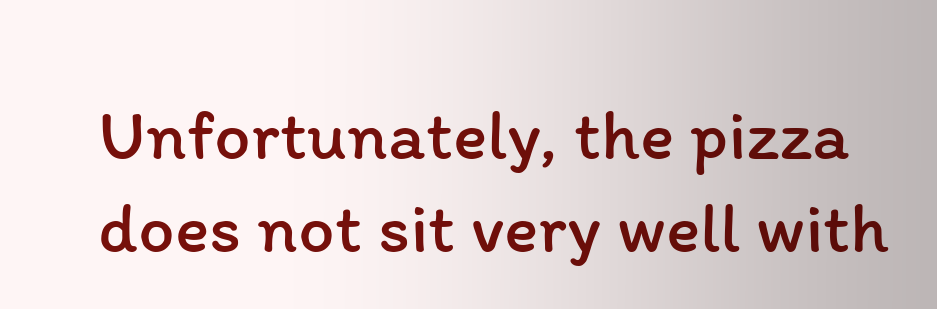Unfortunately, the pizza does not sit very well with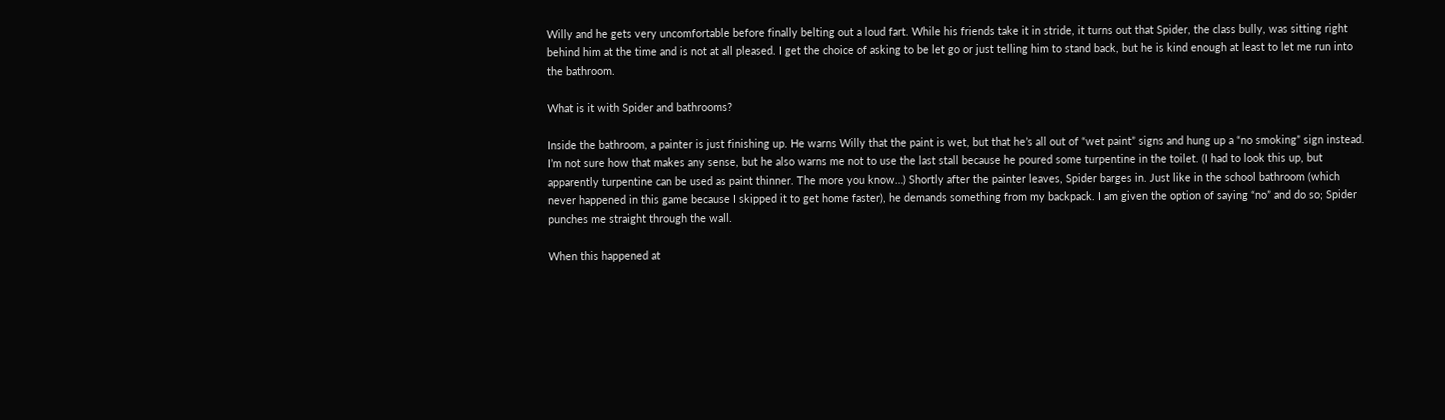Willy and he gets very uncomfortable before finally belting out a loud fart. While his friends take it in stride, it turns out that Spider, the class bully, was sitting right behind him at the time and is not at all pleased. I get the choice of asking to be let go or just telling him to stand back, but he is kind enough at least to let me run into the bathroom.

What is it with Spider and bathrooms?

Inside the bathroom, a painter is just finishing up. He warns Willy that the paint is wet, but that he’s all out of “wet paint” signs and hung up a “no smoking” sign instead. I’m not sure how that makes any sense, but he also warns me not to use the last stall because he poured some turpentine in the toilet. (I had to look this up, but apparently turpentine can be used as paint thinner. The more you know…) Shortly after the painter leaves, Spider barges in. Just like in the school bathroom (which never happened in this game because I skipped it to get home faster), he demands something from my backpack. I am given the option of saying “no” and do so; Spider punches me straight through the wall.

When this happened at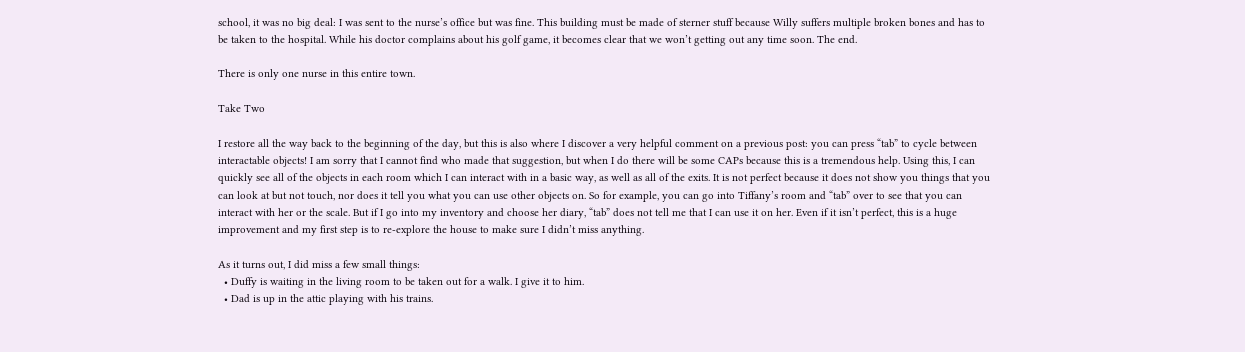school, it was no big deal: I was sent to the nurse’s office but was fine. This building must be made of sterner stuff because Willy suffers multiple broken bones and has to be taken to the hospital. While his doctor complains about his golf game, it becomes clear that we won’t getting out any time soon. The end.

There is only one nurse in this entire town.

Take Two

I restore all the way back to the beginning of the day, but this is also where I discover a very helpful comment on a previous post: you can press “tab” to cycle between interactable objects! I am sorry that I cannot find who made that suggestion, but when I do there will be some CAPs because this is a tremendous help. Using this, I can quickly see all of the objects in each room which I can interact with in a basic way, as well as all of the exits. It is not perfect because it does not show you things that you can look at but not touch, nor does it tell you what you can use other objects on. So for example, you can go into Tiffany’s room and “tab” over to see that you can interact with her or the scale. But if I go into my inventory and choose her diary, “tab” does not tell me that I can use it on her. Even if it isn’t perfect, this is a huge improvement and my first step is to re-explore the house to make sure I didn’t miss anything.

As it turns out, I did miss a few small things:
  • Duffy is waiting in the living room to be taken out for a walk. I give it to him.
  • Dad is up in the attic playing with his trains.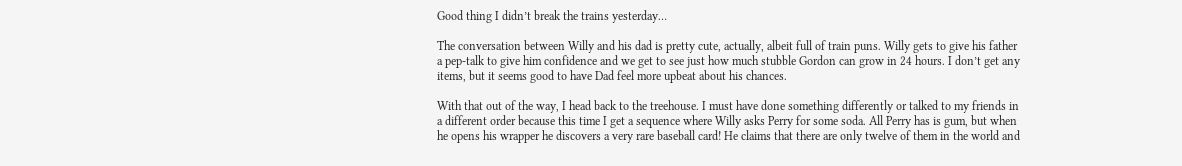Good thing I didn’t break the trains yesterday…

The conversation between Willy and his dad is pretty cute, actually, albeit full of train puns. Willy gets to give his father a pep-talk to give him confidence and we get to see just how much stubble Gordon can grow in 24 hours. I don’t get any items, but it seems good to have Dad feel more upbeat about his chances.

With that out of the way, I head back to the treehouse. I must have done something differently or talked to my friends in a different order because this time I get a sequence where Willy asks Perry for some soda. All Perry has is gum, but when he opens his wrapper he discovers a very rare baseball card! He claims that there are only twelve of them in the world and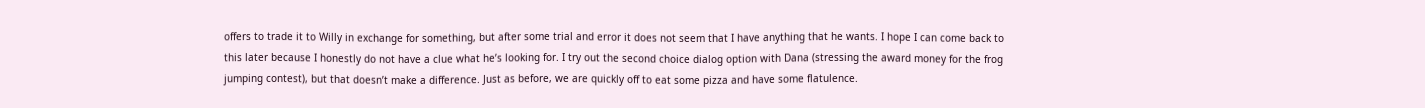offers to trade it to Willy in exchange for something, but after some trial and error it does not seem that I have anything that he wants. I hope I can come back to this later because I honestly do not have a clue what he’s looking for. I try out the second choice dialog option with Dana (stressing the award money for the frog jumping contest), but that doesn’t make a difference. Just as before, we are quickly off to eat some pizza and have some flatulence.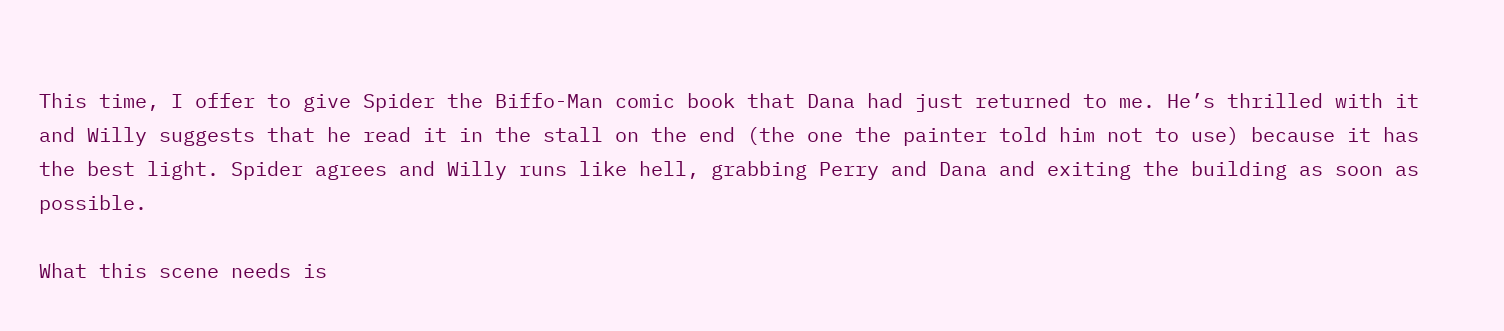This time, I offer to give Spider the Biffo-Man comic book that Dana had just returned to me. He’s thrilled with it and Willy suggests that he read it in the stall on the end (the one the painter told him not to use) because it has the best light. Spider agrees and Willy runs like hell, grabbing Perry and Dana and exiting the building as soon as possible.

What this scene needs is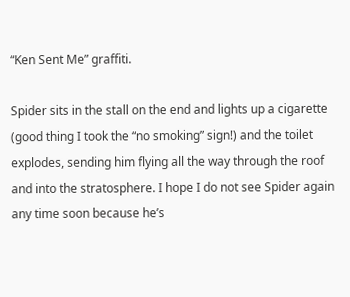“Ken Sent Me” graffiti.

Spider sits in the stall on the end and lights up a cigarette (good thing I took the “no smoking” sign!) and the toilet explodes, sending him flying all the way through the roof and into the stratosphere. I hope I do not see Spider again any time soon because he’s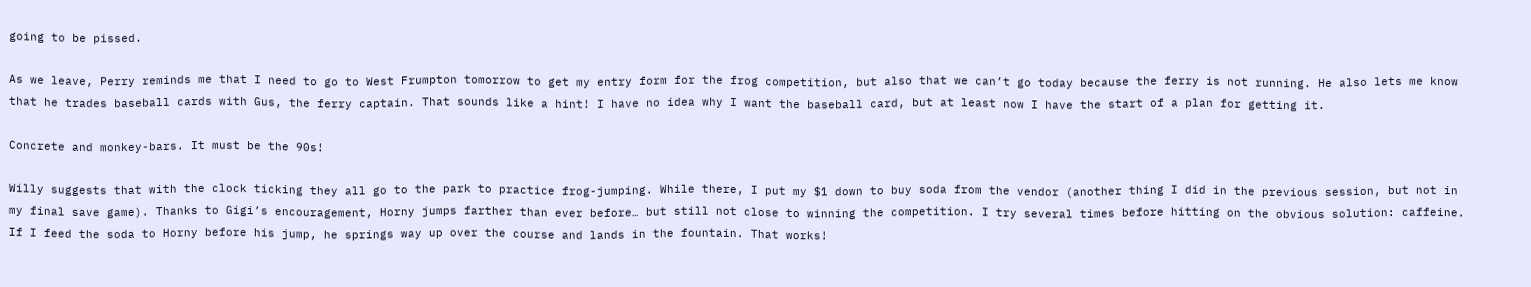going to be pissed.

As we leave, Perry reminds me that I need to go to West Frumpton tomorrow to get my entry form for the frog competition, but also that we can’t go today because the ferry is not running. He also lets me know that he trades baseball cards with Gus, the ferry captain. That sounds like a hint! I have no idea why I want the baseball card, but at least now I have the start of a plan for getting it.

Concrete and monkey-bars. It must be the 90s!

Willy suggests that with the clock ticking they all go to the park to practice frog-jumping. While there, I put my $1 down to buy soda from the vendor (another thing I did in the previous session, but not in my final save game). Thanks to Gigi’s encouragement, Horny jumps farther than ever before… but still not close to winning the competition. I try several times before hitting on the obvious solution: caffeine. If I feed the soda to Horny before his jump, he springs way up over the course and lands in the fountain. That works!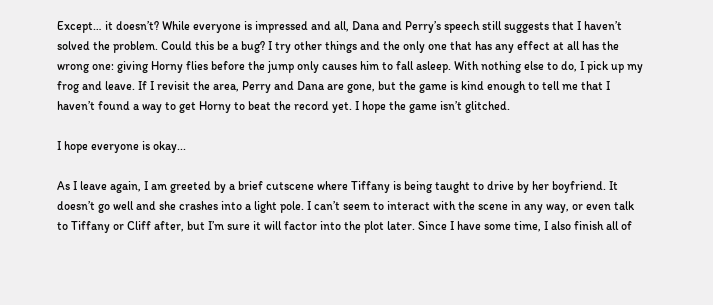Except… it doesn’t? While everyone is impressed and all, Dana and Perry’s speech still suggests that I haven’t solved the problem. Could this be a bug? I try other things and the only one that has any effect at all has the wrong one: giving Horny flies before the jump only causes him to fall asleep. With nothing else to do, I pick up my frog and leave. If I revisit the area, Perry and Dana are gone, but the game is kind enough to tell me that I haven’t found a way to get Horny to beat the record yet. I hope the game isn’t glitched.

I hope everyone is okay...

As I leave again, I am greeted by a brief cutscene where Tiffany is being taught to drive by her boyfriend. It doesn’t go well and she crashes into a light pole. I can’t seem to interact with the scene in any way, or even talk to Tiffany or Cliff after, but I’m sure it will factor into the plot later. Since I have some time, I also finish all of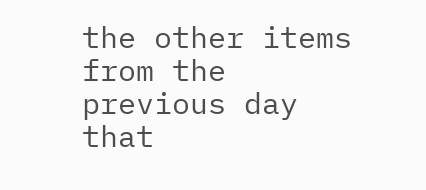the other items from the previous day that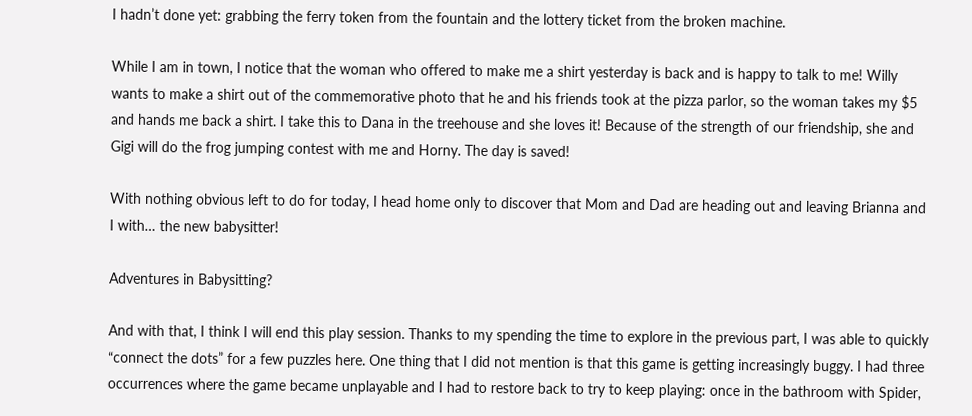I hadn’t done yet: grabbing the ferry token from the fountain and the lottery ticket from the broken machine.

While I am in town, I notice that the woman who offered to make me a shirt yesterday is back and is happy to talk to me! Willy wants to make a shirt out of the commemorative photo that he and his friends took at the pizza parlor, so the woman takes my $5 and hands me back a shirt. I take this to Dana in the treehouse and she loves it! Because of the strength of our friendship, she and Gigi will do the frog jumping contest with me and Horny. The day is saved!

With nothing obvious left to do for today, I head home only to discover that Mom and Dad are heading out and leaving Brianna and I with… the new babysitter!

Adventures in Babysitting?

And with that, I think I will end this play session. Thanks to my spending the time to explore in the previous part, I was able to quickly “connect the dots” for a few puzzles here. One thing that I did not mention is that this game is getting increasingly buggy. I had three occurrences where the game became unplayable and I had to restore back to try to keep playing: once in the bathroom with Spider,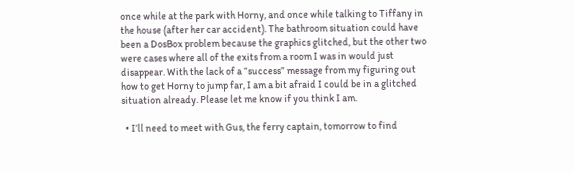once while at the park with Horny, and once while talking to Tiffany in the house (after her car accident). The bathroom situation could have been a DosBox problem because the graphics glitched, but the other two were cases where all of the exits from a room I was in would just disappear. With the lack of a “success” message from my figuring out how to get Horny to jump far, I am a bit afraid I could be in a glitched situation already. Please let me know if you think I am.

  • I’ll need to meet with Gus, the ferry captain, tomorrow to find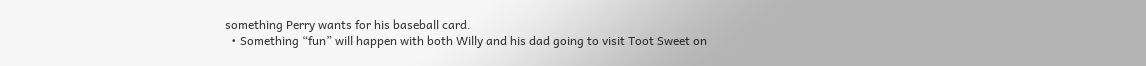something Perry wants for his baseball card.
  • Something “fun” will happen with both Willy and his dad going to visit Toot Sweet on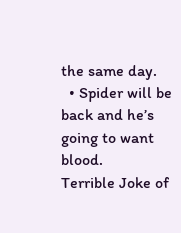the same day.
  • Spider will be back and he’s going to want blood.
Terrible Joke of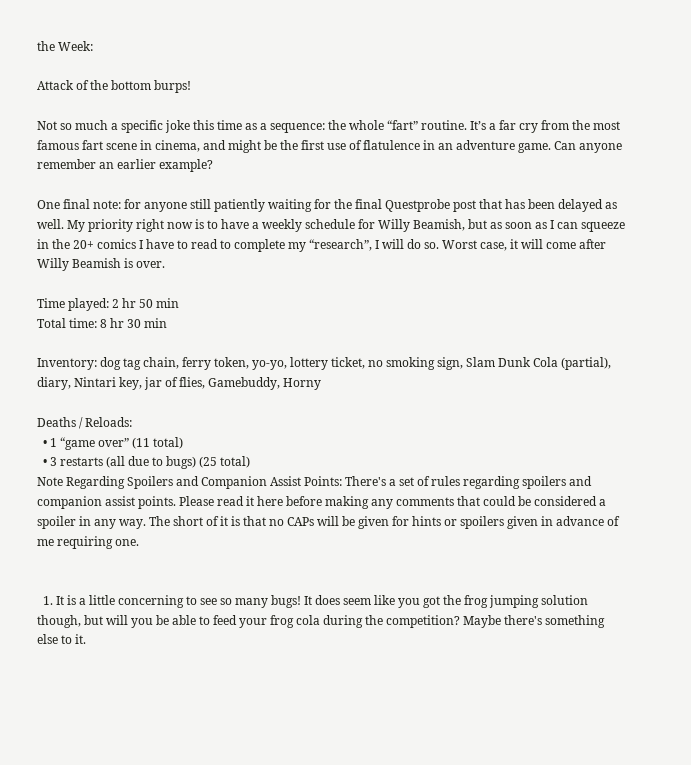the Week:

Attack of the bottom burps!

Not so much a specific joke this time as a sequence: the whole “fart” routine. It’s a far cry from the most famous fart scene in cinema, and might be the first use of flatulence in an adventure game. Can anyone remember an earlier example?

One final note: for anyone still patiently waiting for the final Questprobe post that has been delayed as well. My priority right now is to have a weekly schedule for Willy Beamish, but as soon as I can squeeze in the 20+ comics I have to read to complete my “research”, I will do so. Worst case, it will come after Willy Beamish is over.

Time played: 2 hr 50 min
Total time: 8 hr 30 min

Inventory: dog tag chain, ferry token, yo-yo, lottery ticket, no smoking sign, Slam Dunk Cola (partial), diary, Nintari key, jar of flies, Gamebuddy, Horny

Deaths / Reloads:
  • 1 “game over” (11 total)
  • 3 restarts (all due to bugs) (25 total)
Note Regarding Spoilers and Companion Assist Points: There's a set of rules regarding spoilers and companion assist points. Please read it here before making any comments that could be considered a spoiler in any way. The short of it is that no CAPs will be given for hints or spoilers given in advance of me requiring one.


  1. It is a little concerning to see so many bugs! It does seem like you got the frog jumping solution though, but will you be able to feed your frog cola during the competition? Maybe there's something else to it.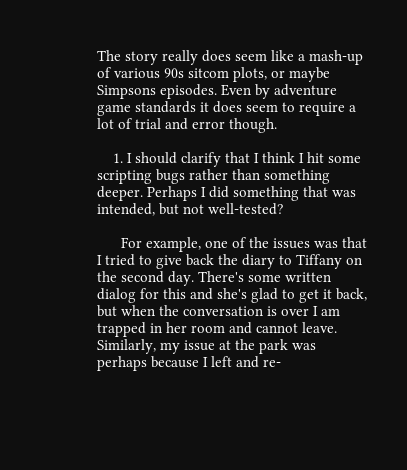The story really does seem like a mash-up of various 90s sitcom plots, or maybe Simpsons episodes. Even by adventure game standards it does seem to require a lot of trial and error though.

    1. I should clarify that I think I hit some scripting bugs rather than something deeper. Perhaps I did something that was intended, but not well-tested?

      For example, one of the issues was that I tried to give back the diary to Tiffany on the second day. There's some written dialog for this and she's glad to get it back, but when the conversation is over I am trapped in her room and cannot leave. Similarly, my issue at the park was perhaps because I left and re-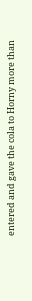entered and gave the cola to Horny more than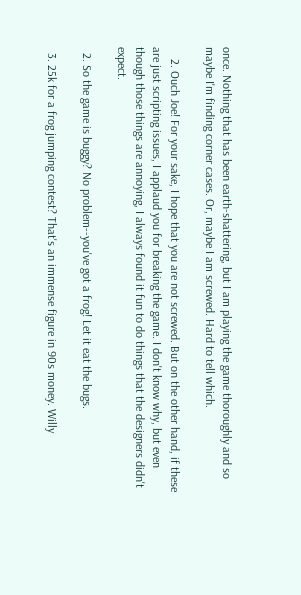once. Nothing that has been earth-shattering, but I am playing the game thoroughly and so maybe I'm finding corner cases. Or, maybe I am screwed. Hard to tell which.

    2. Ouch Joe! For your sake, I hope that you are not screwed. But on the other hand, if these are just scripting issues, I applaud you for breaking the game. I don't know why, but even though those things are annoying, I always found it fun to do things that the designers didn't expect.

  2. So the game is buggy? No problem--you've got a frog! Let it eat the bugs.

  3. 25k for a frog jumping contest? That's an immense figure in 90s money. Willy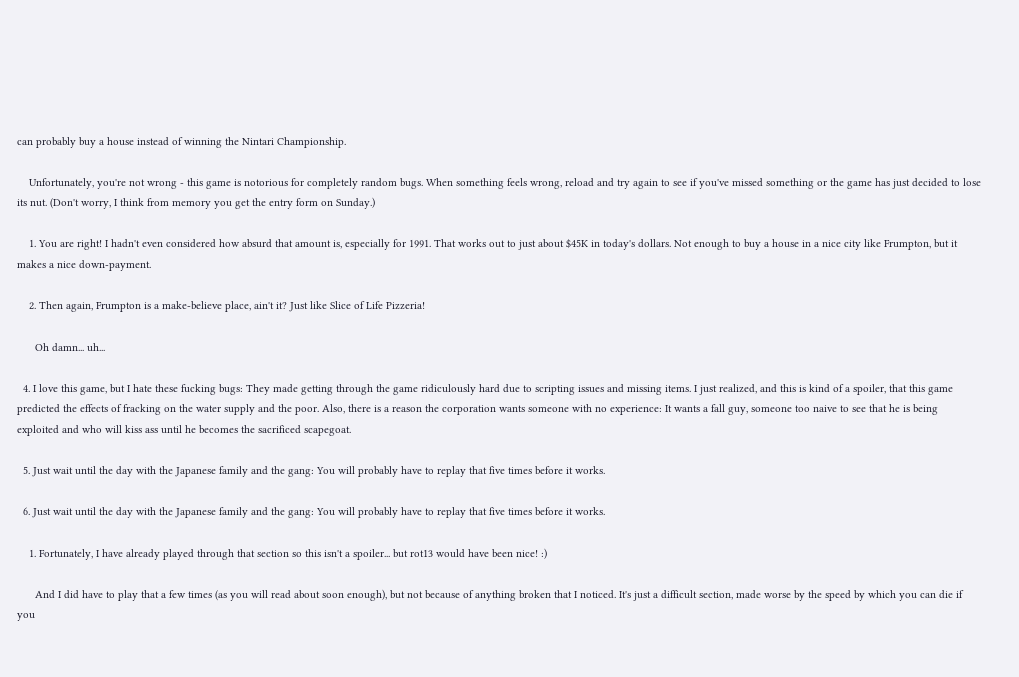can probably buy a house instead of winning the Nintari Championship.

    Unfortunately, you're not wrong - this game is notorious for completely random bugs. When something feels wrong, reload and try again to see if you've missed something or the game has just decided to lose its nut. (Don't worry, I think from memory you get the entry form on Sunday.)

    1. You are right! I hadn't even considered how absurd that amount is, especially for 1991. That works out to just about $45K in today's dollars. Not enough to buy a house in a nice city like Frumpton, but it makes a nice down-payment.

    2. Then again, Frumpton is a make-believe place, ain't it? Just like Slice of Life Pizzeria!

      Oh damn... uh...

  4. I love this game, but I hate these fucking bugs: They made getting through the game ridiculously hard due to scripting issues and missing items. I just realized, and this is kind of a spoiler, that this game predicted the effects of fracking on the water supply and the poor. Also, there is a reason the corporation wants someone with no experience: It wants a fall guy, someone too naive to see that he is being exploited and who will kiss ass until he becomes the sacrificed scapegoat.

  5. Just wait until the day with the Japanese family and the gang: You will probably have to replay that five times before it works.

  6. Just wait until the day with the Japanese family and the gang: You will probably have to replay that five times before it works.

    1. Fortunately, I have already played through that section so this isn't a spoiler... but rot13 would have been nice! :)

      And I did have to play that a few times (as you will read about soon enough), but not because of anything broken that I noticed. It's just a difficult section, made worse by the speed by which you can die if you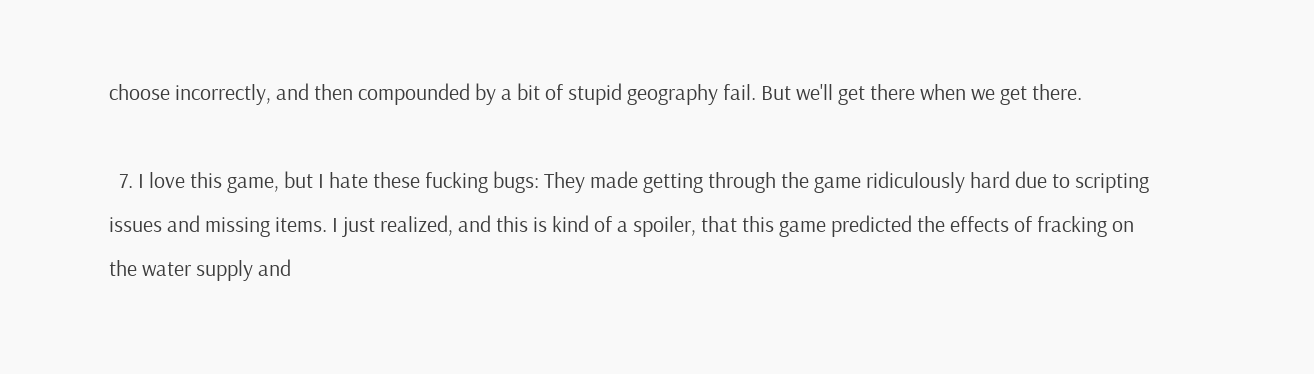choose incorrectly, and then compounded by a bit of stupid geography fail. But we'll get there when we get there.

  7. I love this game, but I hate these fucking bugs: They made getting through the game ridiculously hard due to scripting issues and missing items. I just realized, and this is kind of a spoiler, that this game predicted the effects of fracking on the water supply and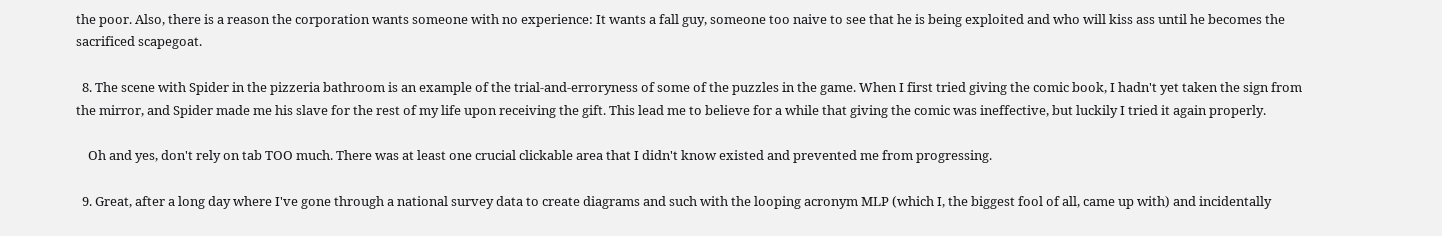the poor. Also, there is a reason the corporation wants someone with no experience: It wants a fall guy, someone too naive to see that he is being exploited and who will kiss ass until he becomes the sacrificed scapegoat.

  8. The scene with Spider in the pizzeria bathroom is an example of the trial-and-erroryness of some of the puzzles in the game. When I first tried giving the comic book, I hadn't yet taken the sign from the mirror, and Spider made me his slave for the rest of my life upon receiving the gift. This lead me to believe for a while that giving the comic was ineffective, but luckily I tried it again properly.

    Oh and yes, don't rely on tab TOO much. There was at least one crucial clickable area that I didn't know existed and prevented me from progressing.

  9. Great, after a long day where I've gone through a national survey data to create diagrams and such with the looping acronym MLP (which I, the biggest fool of all, came up with) and incidentally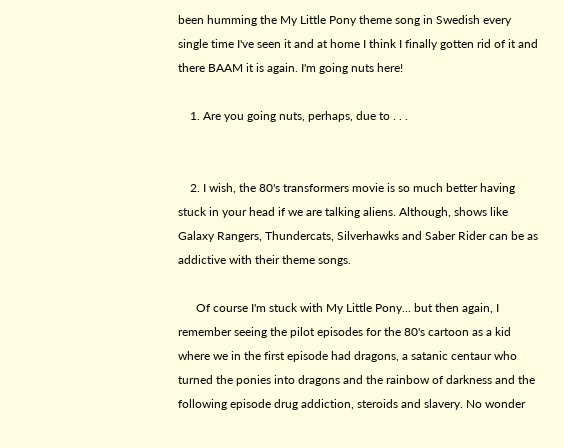been humming the My Little Pony theme song in Swedish every single time I've seen it and at home I think I finally gotten rid of it and there BAAM it is again. I'm going nuts here!

    1. Are you going nuts, perhaps, due to . . .


    2. I wish, the 80's transformers movie is so much better having stuck in your head if we are talking aliens. Although, shows like Galaxy Rangers, Thundercats, Silverhawks and Saber Rider can be as addictive with their theme songs.

      Of course I'm stuck with My Little Pony... but then again, I remember seeing the pilot episodes for the 80's cartoon as a kid where we in the first episode had dragons, a satanic centaur who turned the ponies into dragons and the rainbow of darkness and the following episode drug addiction, steroids and slavery. No wonder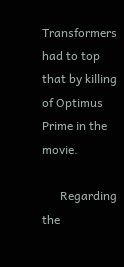Transformers had to top that by killing of Optimus Prime in the movie.

      Regarding the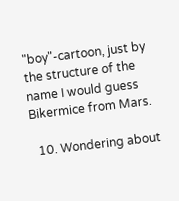"boy"-cartoon, just by the structure of the name I would guess Bikermice from Mars.

  10. Wondering about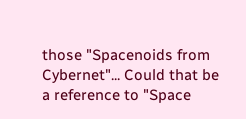those "Spacenoids from Cybernet"... Could that be a reference to "Space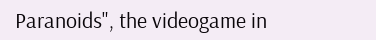Paranoids", the videogame in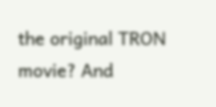the original TRON movie? And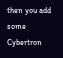then you add some Cybertron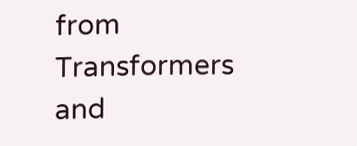from Transformers and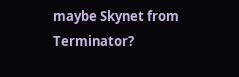maybe Skynet from Terminator?